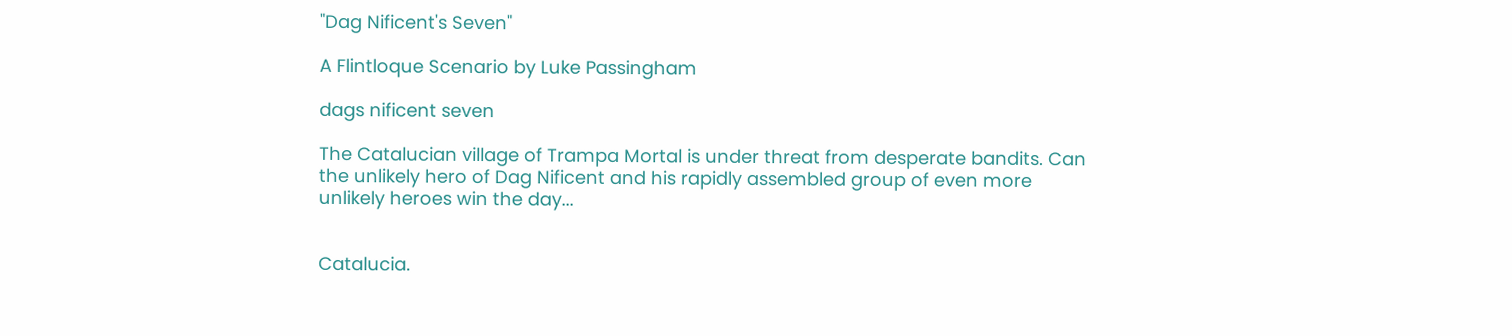"Dag Nificent's Seven"

A Flintloque Scenario by Luke Passingham

dags nificent seven

The Catalucian village of Trampa Mortal is under threat from desperate bandits. Can the unlikely hero of Dag Nificent and his rapidly assembled group of even more unlikely heroes win the day...


Catalucia.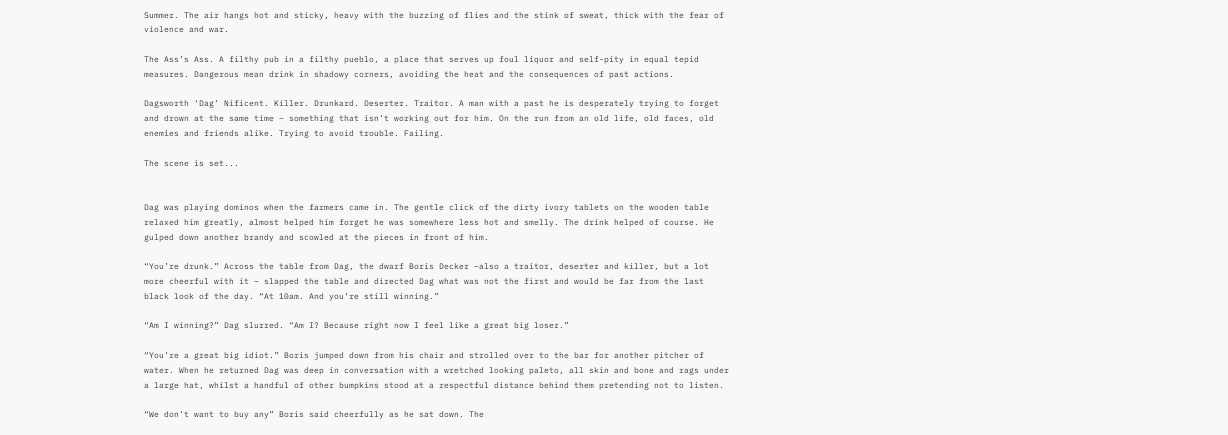Summer. The air hangs hot and sticky, heavy with the buzzing of flies and the stink of sweat, thick with the fear of violence and war.

The Ass’s Ass. A filthy pub in a filthy pueblo, a place that serves up foul liquor and self-pity in equal tepid measures. Dangerous mean drink in shadowy corners, avoiding the heat and the consequences of past actions.

Dagsworth ‘Dag’ Nificent. Killer. Drunkard. Deserter. Traitor. A man with a past he is desperately trying to forget and drown at the same time – something that isn’t working out for him. On the run from an old life, old faces, old enemies and friends alike. Trying to avoid trouble. Failing.

The scene is set...


Dag was playing dominos when the farmers came in. The gentle click of the dirty ivory tablets on the wooden table relaxed him greatly, almost helped him forget he was somewhere less hot and smelly. The drink helped of course. He gulped down another brandy and scowled at the pieces in front of him.

“You’re drunk.” Across the table from Dag, the dwarf Boris Decker –also a traitor, deserter and killer, but a lot more cheerful with it – slapped the table and directed Dag what was not the first and would be far from the last black look of the day. “At 10am. And you’re still winning.”

“Am I winning?” Dag slurred. “Am I? Because right now I feel like a great big loser.”

“You’re a great big idiot.” Boris jumped down from his chair and strolled over to the bar for another pitcher of water. When he returned Dag was deep in conversation with a wretched looking paleto, all skin and bone and rags under a large hat, whilst a handful of other bumpkins stood at a respectful distance behind them pretending not to listen.

“We don’t want to buy any” Boris said cheerfully as he sat down. The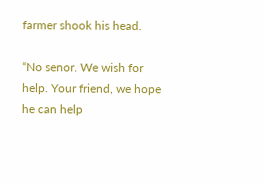farmer shook his head.

“No senor. We wish for help. Your friend, we hope he can help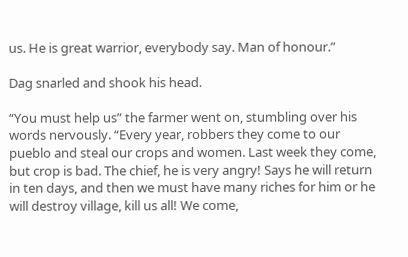us. He is great warrior, everybody say. Man of honour.”

Dag snarled and shook his head.

“You must help us” the farmer went on, stumbling over his words nervously. “Every year, robbers they come to our pueblo and steal our crops and women. Last week they come, but crop is bad. The chief, he is very angry! Says he will return in ten days, and then we must have many riches for him or he will destroy village, kill us all! We come,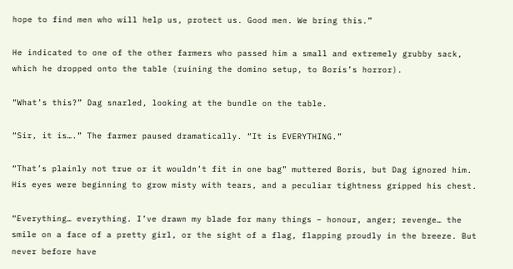hope to find men who will help us, protect us. Good men. We bring this.”

He indicated to one of the other farmers who passed him a small and extremely grubby sack, which he dropped onto the table (ruining the domino setup, to Boris’s horror).

“What’s this?” Dag snarled, looking at the bundle on the table.

“Sir, it is….” The farmer paused dramatically. “It is EVERYTHING.”

“That’s plainly not true or it wouldn’t fit in one bag” muttered Boris, but Dag ignored him. His eyes were beginning to grow misty with tears, and a peculiar tightness gripped his chest.

“Everything… everything. I’ve drawn my blade for many things – honour, anger; revenge… the smile on a face of a pretty girl, or the sight of a flag, flapping proudly in the breeze. But never before have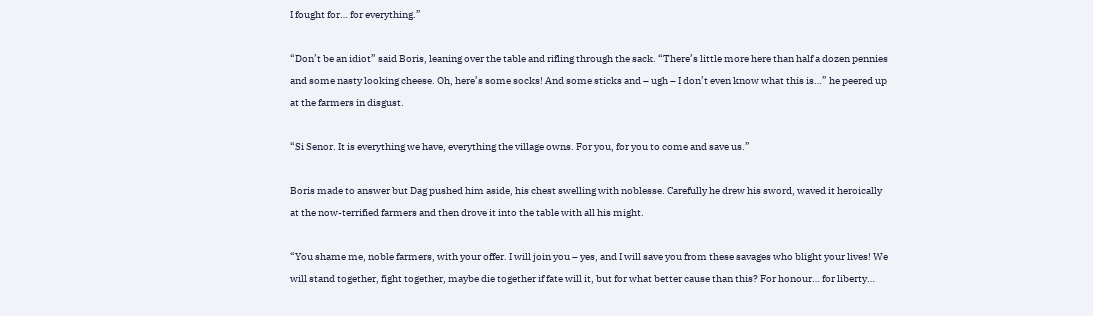I fought for… for everything.”

“Don’t be an idiot” said Boris, leaning over the table and rifling through the sack. “There’s little more here than half a dozen pennies and some nasty looking cheese. Oh, here’s some socks! And some sticks and – ugh – I don’t even know what this is…” he peered up at the farmers in disgust.

“Si Senor. It is everything we have, everything the village owns. For you, for you to come and save us.”

Boris made to answer but Dag pushed him aside, his chest swelling with noblesse. Carefully he drew his sword, waved it heroically at the now-terrified farmers and then drove it into the table with all his might.

“You shame me, noble farmers, with your offer. I will join you – yes, and I will save you from these savages who blight your lives! We will stand together, fight together, maybe die together if fate will it, but for what better cause than this? For honour… for liberty…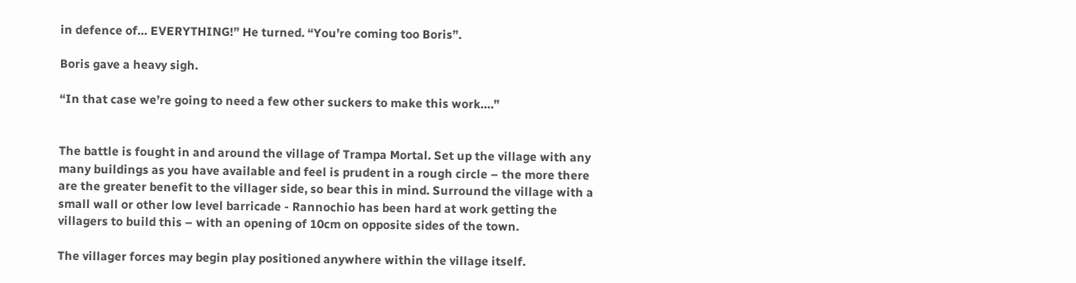in defence of… EVERYTHING!” He turned. “You’re coming too Boris”.

Boris gave a heavy sigh.

“In that case we’re going to need a few other suckers to make this work….”


The battle is fought in and around the village of Trampa Mortal. Set up the village with any many buildings as you have available and feel is prudent in a rough circle – the more there are the greater benefit to the villager side, so bear this in mind. Surround the village with a small wall or other low level barricade - Rannochio has been hard at work getting the villagers to build this – with an opening of 10cm on opposite sides of the town.

The villager forces may begin play positioned anywhere within the village itself.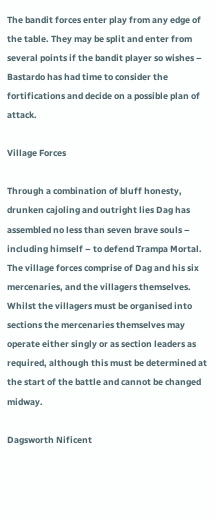The bandit forces enter play from any edge of the table. They may be split and enter from several points if the bandit player so wishes – Bastardo has had time to consider the fortifications and decide on a possible plan of attack.

Village Forces

Through a combination of bluff honesty, drunken cajoling and outright lies Dag has assembled no less than seven brave souls – including himself – to defend Trampa Mortal. The village forces comprise of Dag and his six mercenaries, and the villagers themselves. Whilst the villagers must be organised into sections the mercenaries themselves may operate either singly or as section leaders as required, although this must be determined at the start of the battle and cannot be changed midway.

Dagsworth Nificent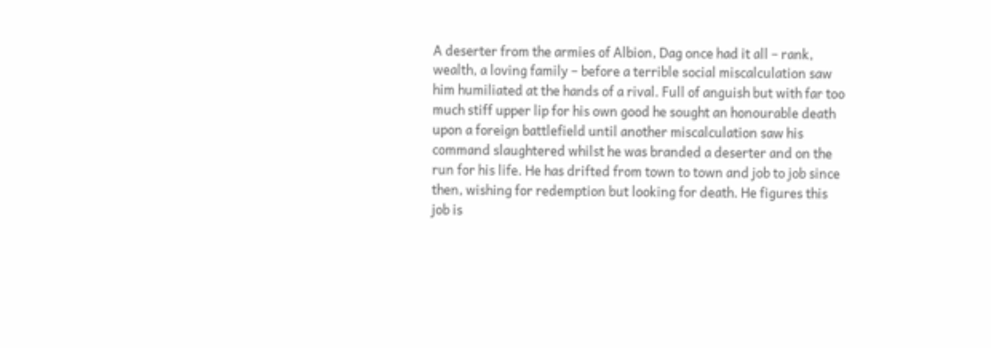A deserter from the armies of Albion, Dag once had it all – rank, wealth, a loving family – before a terrible social miscalculation saw him humiliated at the hands of a rival. Full of anguish but with far too much stiff upper lip for his own good he sought an honourable death upon a foreign battlefield until another miscalculation saw his command slaughtered whilst he was branded a deserter and on the run for his life. He has drifted from town to town and job to job since then, wishing for redemption but looking for death. He figures this job is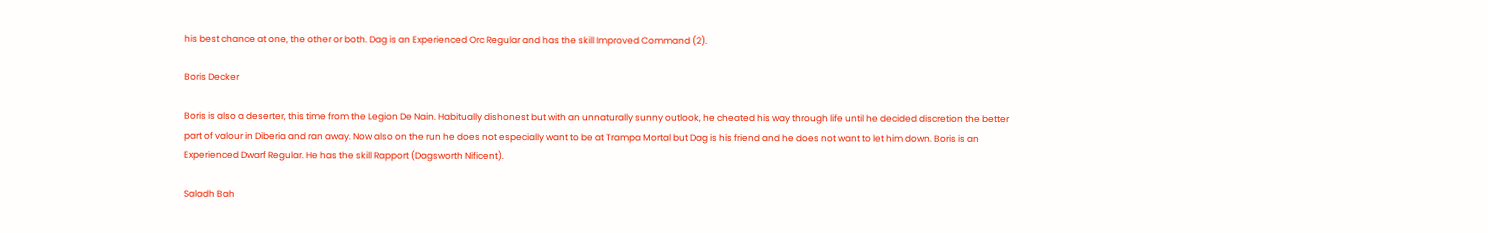his best chance at one, the other or both. Dag is an Experienced Orc Regular and has the skill Improved Command (2).

Boris Decker

Boris is also a deserter, this time from the Legion De Nain. Habitually dishonest but with an unnaturally sunny outlook, he cheated his way through life until he decided discretion the better part of valour in Diberia and ran away. Now also on the run he does not especially want to be at Trampa Mortal but Dag is his friend and he does not want to let him down. Boris is an Experienced Dwarf Regular. He has the skill Rapport (Dagsworth Nificent).

Saladh Bah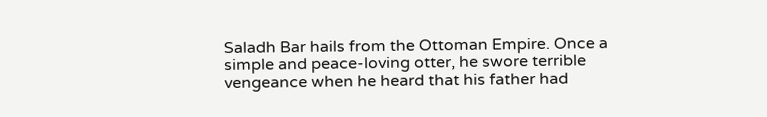Saladh Bar hails from the Ottoman Empire. Once a simple and peace-loving otter, he swore terrible vengeance when he heard that his father had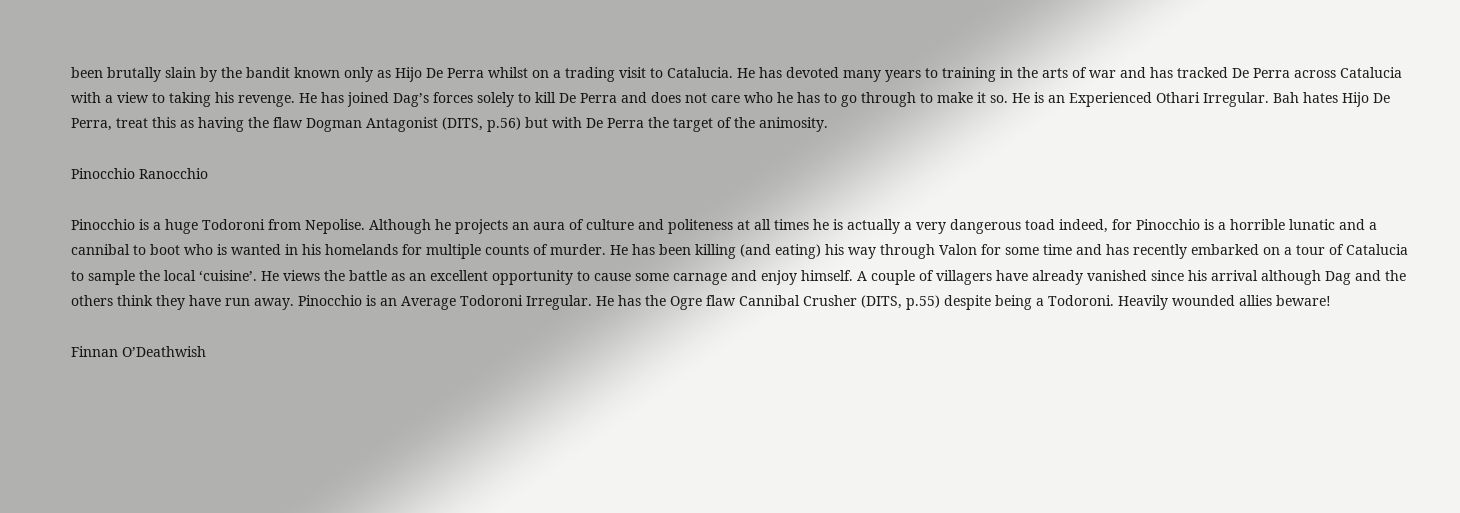been brutally slain by the bandit known only as Hijo De Perra whilst on a trading visit to Catalucia. He has devoted many years to training in the arts of war and has tracked De Perra across Catalucia with a view to taking his revenge. He has joined Dag’s forces solely to kill De Perra and does not care who he has to go through to make it so. He is an Experienced Othari Irregular. Bah hates Hijo De Perra, treat this as having the flaw Dogman Antagonist (DITS, p.56) but with De Perra the target of the animosity.

Pinocchio Ranocchio

Pinocchio is a huge Todoroni from Nepolise. Although he projects an aura of culture and politeness at all times he is actually a very dangerous toad indeed, for Pinocchio is a horrible lunatic and a cannibal to boot who is wanted in his homelands for multiple counts of murder. He has been killing (and eating) his way through Valon for some time and has recently embarked on a tour of Catalucia to sample the local ‘cuisine’. He views the battle as an excellent opportunity to cause some carnage and enjoy himself. A couple of villagers have already vanished since his arrival although Dag and the others think they have run away. Pinocchio is an Average Todoroni Irregular. He has the Ogre flaw Cannibal Crusher (DITS, p.55) despite being a Todoroni. Heavily wounded allies beware!

Finnan O’Deathwish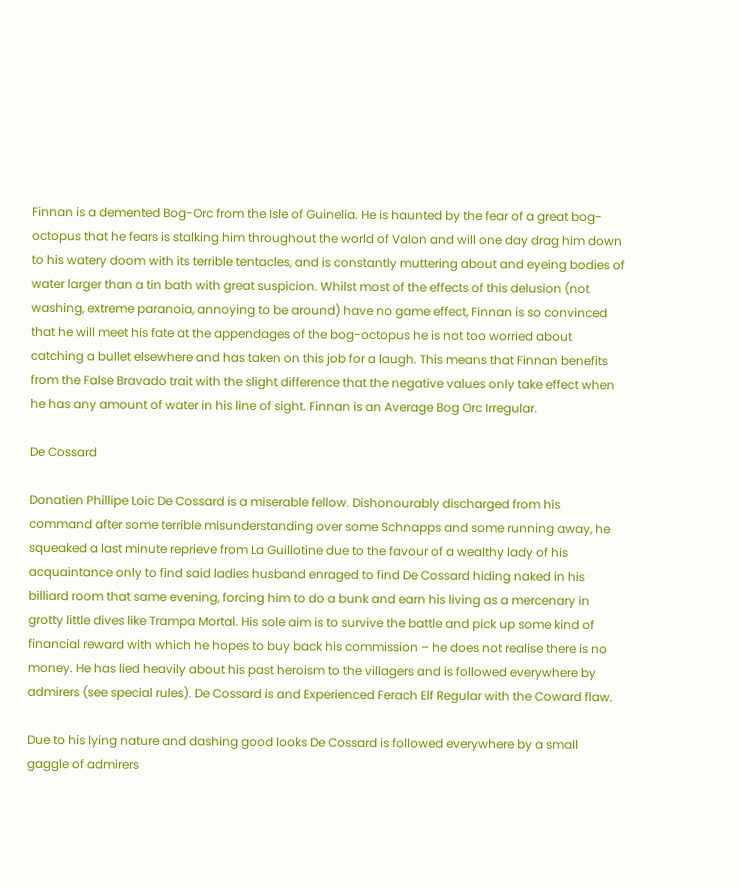Finnan is a demented Bog-Orc from the Isle of Guinelia. He is haunted by the fear of a great bog-octopus that he fears is stalking him throughout the world of Valon and will one day drag him down to his watery doom with its terrible tentacles, and is constantly muttering about and eyeing bodies of water larger than a tin bath with great suspicion. Whilst most of the effects of this delusion (not washing, extreme paranoia, annoying to be around) have no game effect, Finnan is so convinced that he will meet his fate at the appendages of the bog-octopus he is not too worried about catching a bullet elsewhere and has taken on this job for a laugh. This means that Finnan benefits from the False Bravado trait with the slight difference that the negative values only take effect when he has any amount of water in his line of sight. Finnan is an Average Bog Orc Irregular.

De Cossard

Donatien Phillipe Loic De Cossard is a miserable fellow. Dishonourably discharged from his command after some terrible misunderstanding over some Schnapps and some running away, he squeaked a last minute reprieve from La Guillotine due to the favour of a wealthy lady of his acquaintance only to find said ladies husband enraged to find De Cossard hiding naked in his billiard room that same evening, forcing him to do a bunk and earn his living as a mercenary in grotty little dives like Trampa Mortal. His sole aim is to survive the battle and pick up some kind of financial reward with which he hopes to buy back his commission – he does not realise there is no money. He has lied heavily about his past heroism to the villagers and is followed everywhere by admirers (see special rules). De Cossard is and Experienced Ferach Elf Regular with the Coward flaw.

Due to his lying nature and dashing good looks De Cossard is followed everywhere by a small gaggle of admirers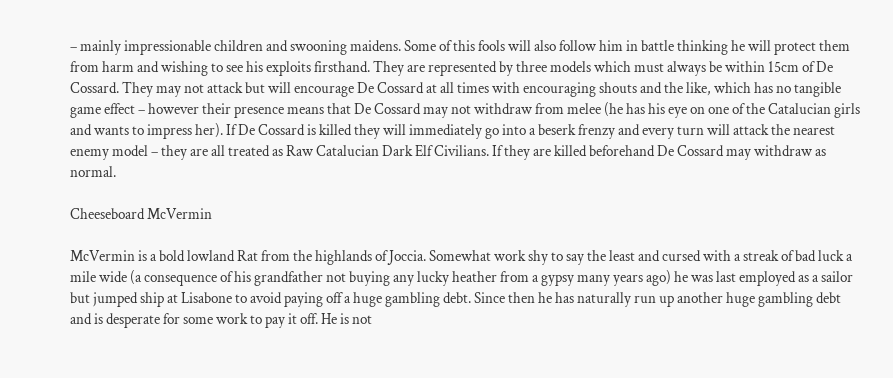– mainly impressionable children and swooning maidens. Some of this fools will also follow him in battle thinking he will protect them from harm and wishing to see his exploits firsthand. They are represented by three models which must always be within 15cm of De Cossard. They may not attack but will encourage De Cossard at all times with encouraging shouts and the like, which has no tangible game effect – however their presence means that De Cossard may not withdraw from melee (he has his eye on one of the Catalucian girls and wants to impress her). If De Cossard is killed they will immediately go into a beserk frenzy and every turn will attack the nearest enemy model – they are all treated as Raw Catalucian Dark Elf Civilians. If they are killed beforehand De Cossard may withdraw as normal.

Cheeseboard McVermin

McVermin is a bold lowland Rat from the highlands of Joccia. Somewhat work shy to say the least and cursed with a streak of bad luck a mile wide (a consequence of his grandfather not buying any lucky heather from a gypsy many years ago) he was last employed as a sailor but jumped ship at Lisabone to avoid paying off a huge gambling debt. Since then he has naturally run up another huge gambling debt and is desperate for some work to pay it off. He is not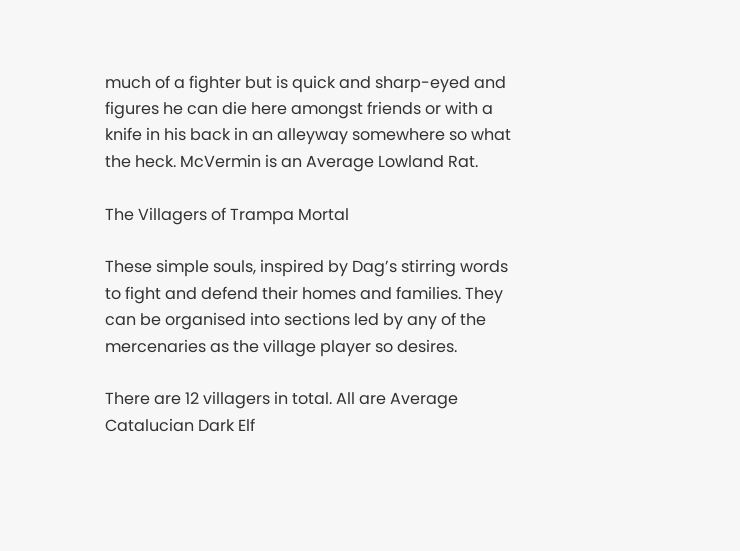much of a fighter but is quick and sharp-eyed and figures he can die here amongst friends or with a knife in his back in an alleyway somewhere so what the heck. McVermin is an Average Lowland Rat.

The Villagers of Trampa Mortal

These simple souls, inspired by Dag’s stirring words to fight and defend their homes and families. They can be organised into sections led by any of the mercenaries as the village player so desires.

There are 12 villagers in total. All are Average Catalucian Dark Elf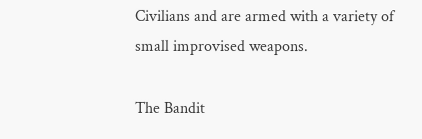Civilians and are armed with a variety of small improvised weapons.

The Bandit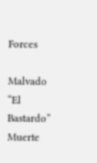Forces

Malvado “El Bastardo” Muerte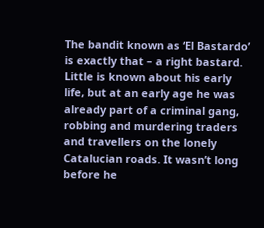The bandit known as ‘El Bastardo’ is exactly that – a right bastard. Little is known about his early life, but at an early age he was already part of a criminal gang, robbing and murdering traders and travellers on the lonely Catalucian roads. It wasn’t long before he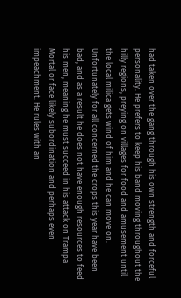had taken over the gang through his own strength and forceful personality. He prefers to keep his band moving throughout the hilly regions, preying on villages for food and amusement until the local milica gets wind of him and he can move on. Unfortunately for all concerned the crops this year have been bad, and as a result he does not have enough resources to feed his men, meaning he must succeed in his attack on Trampa Mortal or face likely subordination and perhaps even impeachment. He rules with an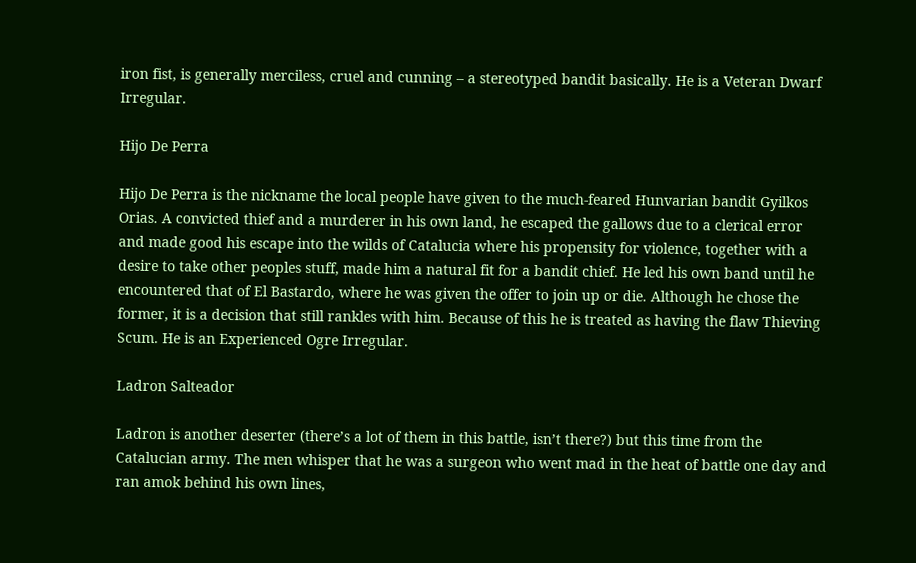iron fist, is generally merciless, cruel and cunning – a stereotyped bandit basically. He is a Veteran Dwarf Irregular.

Hijo De Perra

Hijo De Perra is the nickname the local people have given to the much-feared Hunvarian bandit Gyilkos Orias. A convicted thief and a murderer in his own land, he escaped the gallows due to a clerical error and made good his escape into the wilds of Catalucia where his propensity for violence, together with a desire to take other peoples stuff, made him a natural fit for a bandit chief. He led his own band until he encountered that of El Bastardo, where he was given the offer to join up or die. Although he chose the former, it is a decision that still rankles with him. Because of this he is treated as having the flaw Thieving Scum. He is an Experienced Ogre Irregular.

Ladron Salteador

Ladron is another deserter (there’s a lot of them in this battle, isn’t there?) but this time from the Catalucian army. The men whisper that he was a surgeon who went mad in the heat of battle one day and ran amok behind his own lines,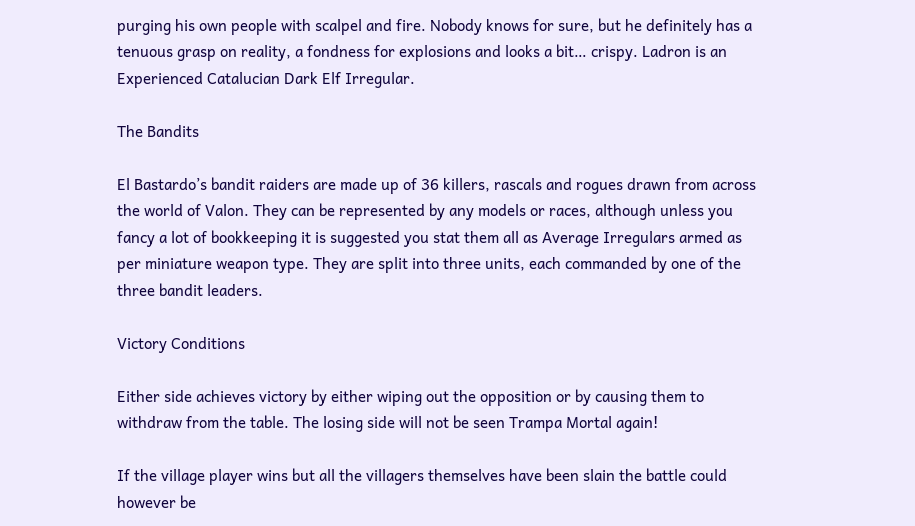purging his own people with scalpel and fire. Nobody knows for sure, but he definitely has a tenuous grasp on reality, a fondness for explosions and looks a bit… crispy. Ladron is an Experienced Catalucian Dark Elf Irregular.

The Bandits

El Bastardo’s bandit raiders are made up of 36 killers, rascals and rogues drawn from across the world of Valon. They can be represented by any models or races, although unless you fancy a lot of bookkeeping it is suggested you stat them all as Average Irregulars armed as per miniature weapon type. They are split into three units, each commanded by one of the three bandit leaders.

Victory Conditions

Either side achieves victory by either wiping out the opposition or by causing them to withdraw from the table. The losing side will not be seen Trampa Mortal again!

If the village player wins but all the villagers themselves have been slain the battle could however be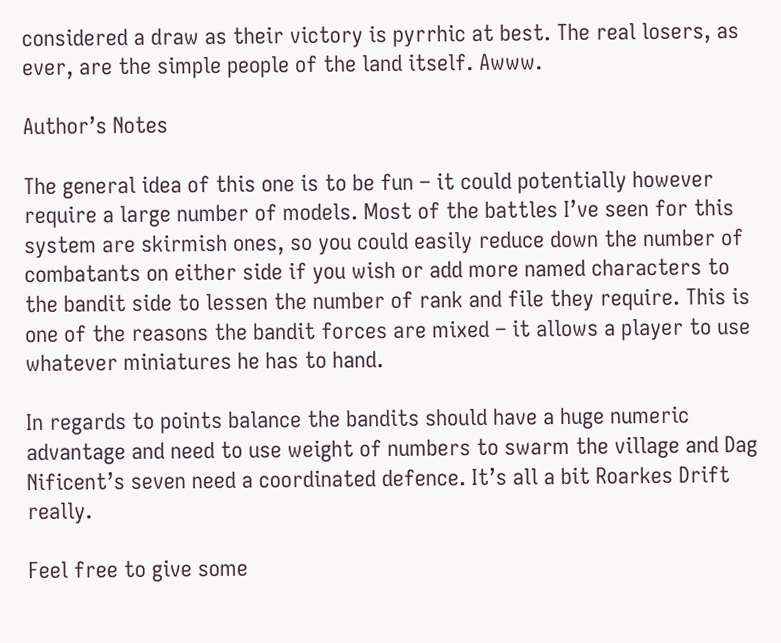considered a draw as their victory is pyrrhic at best. The real losers, as ever, are the simple people of the land itself. Awww.

Author’s Notes

The general idea of this one is to be fun – it could potentially however require a large number of models. Most of the battles I’ve seen for this system are skirmish ones, so you could easily reduce down the number of combatants on either side if you wish or add more named characters to the bandit side to lessen the number of rank and file they require. This is one of the reasons the bandit forces are mixed – it allows a player to use whatever miniatures he has to hand.

In regards to points balance the bandits should have a huge numeric advantage and need to use weight of numbers to swarm the village and Dag Nificent’s seven need a coordinated defence. It’s all a bit Roarkes Drift really.

Feel free to give some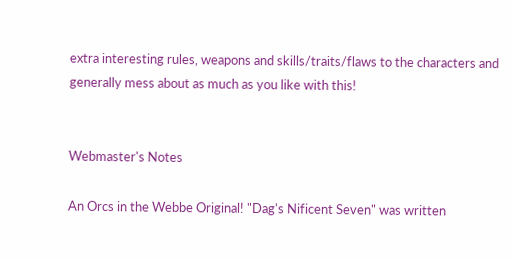extra interesting rules, weapons and skills/traits/flaws to the characters and generally mess about as much as you like with this!


Webmaster's Notes

An Orcs in the Webbe Original! "Dag's Nificent Seven" was written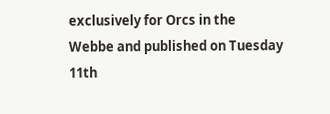exclusively for Orcs in the Webbe and published on Tuesday 11th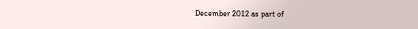December 2012 as part of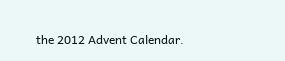the 2012 Advent Calendar.